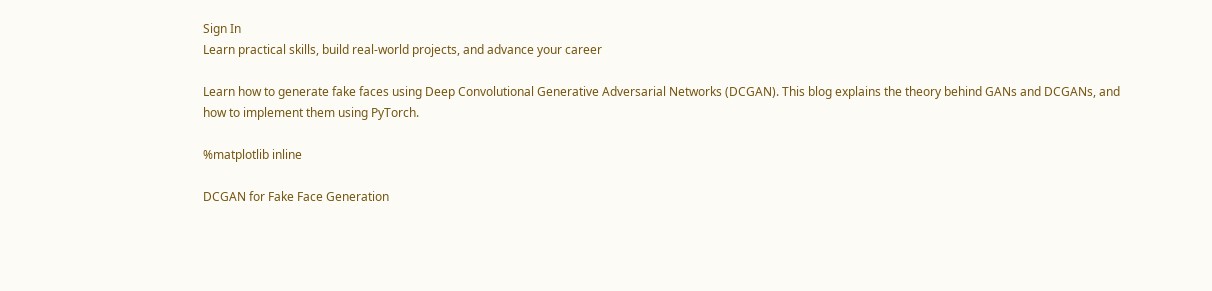Sign In
Learn practical skills, build real-world projects, and advance your career

Learn how to generate fake faces using Deep Convolutional Generative Adversarial Networks (DCGAN). This blog explains the theory behind GANs and DCGANs, and how to implement them using PyTorch.

%matplotlib inline

DCGAN for Fake Face Generation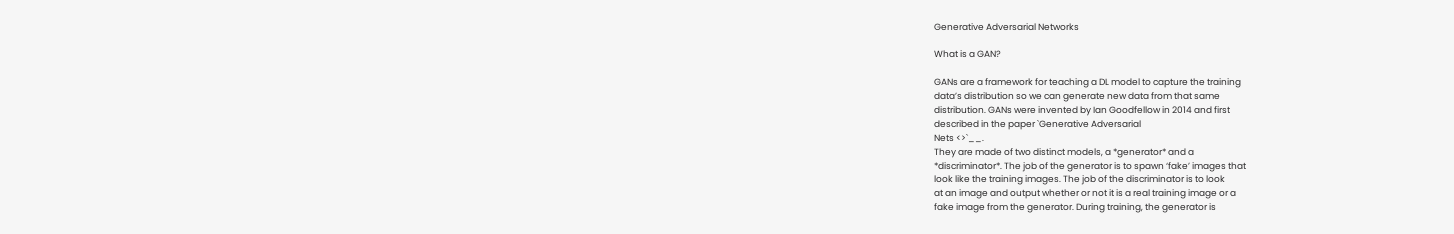Generative Adversarial Networks

What is a GAN?

GANs are a framework for teaching a DL model to capture the training
data’s distribution so we can generate new data from that same
distribution. GANs were invented by Ian Goodfellow in 2014 and first
described in the paper `Generative Adversarial
Nets <>`__.
They are made of two distinct models, a *generator* and a
*discriminator*. The job of the generator is to spawn ‘fake’ images that
look like the training images. The job of the discriminator is to look
at an image and output whether or not it is a real training image or a
fake image from the generator. During training, the generator is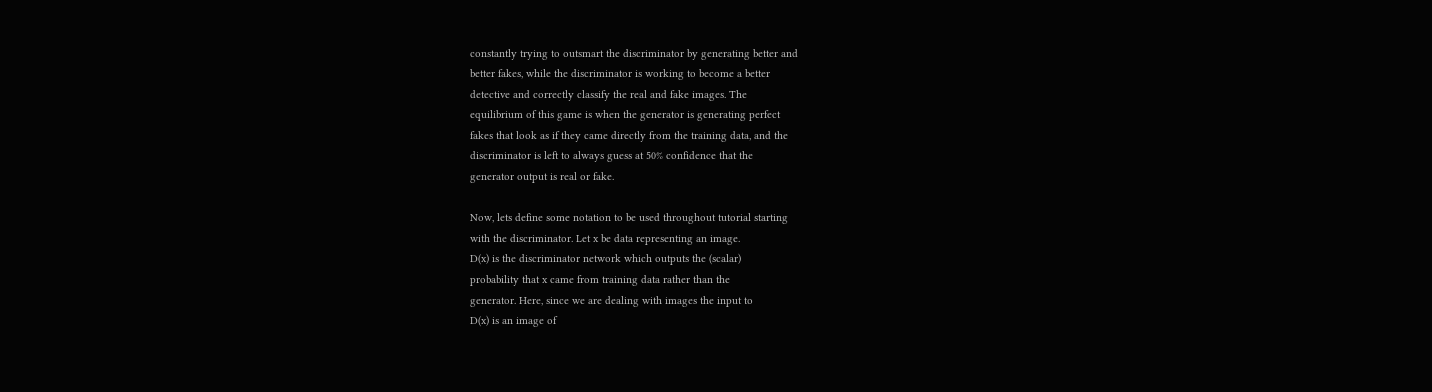constantly trying to outsmart the discriminator by generating better and
better fakes, while the discriminator is working to become a better
detective and correctly classify the real and fake images. The
equilibrium of this game is when the generator is generating perfect
fakes that look as if they came directly from the training data, and the
discriminator is left to always guess at 50% confidence that the
generator output is real or fake.

Now, lets define some notation to be used throughout tutorial starting
with the discriminator. Let x be data representing an image.
D(x) is the discriminator network which outputs the (scalar)
probability that x came from training data rather than the
generator. Here, since we are dealing with images the input to
D(x) is an image of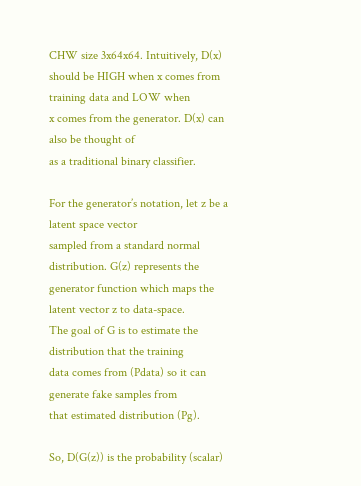CHW size 3x64x64. Intuitively, D(x)
should be HIGH when x comes from training data and LOW when
x comes from the generator. D(x) can also be thought of
as a traditional binary classifier.

For the generator’s notation, let z be a latent space vector
sampled from a standard normal distribution. G(z) represents the
generator function which maps the latent vector z to data-space.
The goal of G is to estimate the distribution that the training
data comes from (Pdata) so it can generate fake samples from
that estimated distribution (Pg).

So, D(G(z)) is the probability (scalar)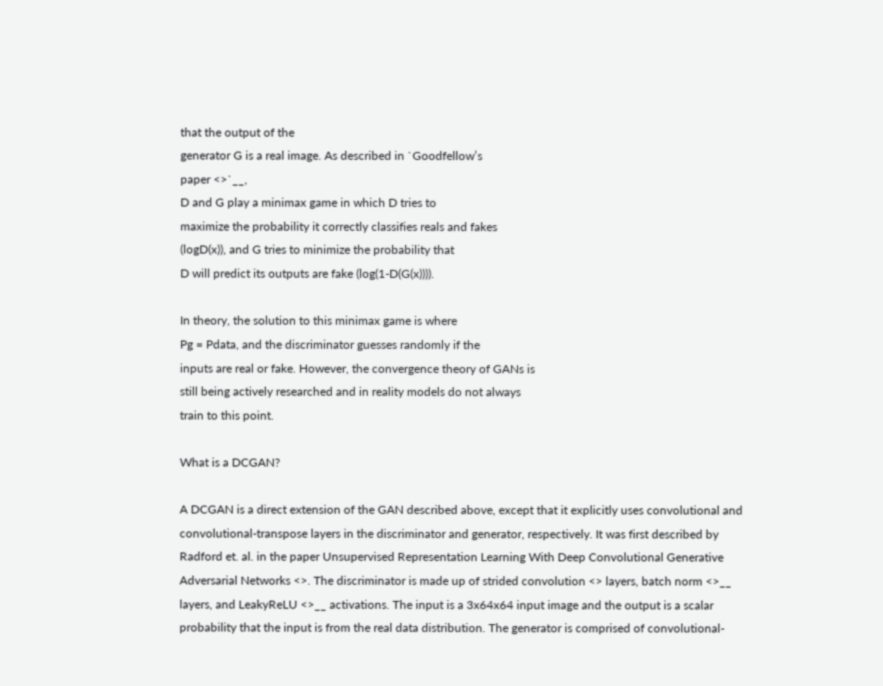that the output of the
generator G is a real image. As described in `Goodfellow’s
paper <>`__,
D and G play a minimax game in which D tries to
maximize the probability it correctly classifies reals and fakes
(logD(x)), and G tries to minimize the probability that
D will predict its outputs are fake (log(1-D(G(x)))).

In theory, the solution to this minimax game is where
Pg = Pdata, and the discriminator guesses randomly if the
inputs are real or fake. However, the convergence theory of GANs is
still being actively researched and in reality models do not always
train to this point.

What is a DCGAN?

A DCGAN is a direct extension of the GAN described above, except that it explicitly uses convolutional and convolutional-transpose layers in the discriminator and generator, respectively. It was first described by Radford et. al. in the paper Unsupervised Representation Learning With Deep Convolutional Generative Adversarial Networks <>. The discriminator is made up of strided convolution <> layers, batch norm <>__ layers, and LeakyReLU <>__ activations. The input is a 3x64x64 input image and the output is a scalar probability that the input is from the real data distribution. The generator is comprised of convolutional-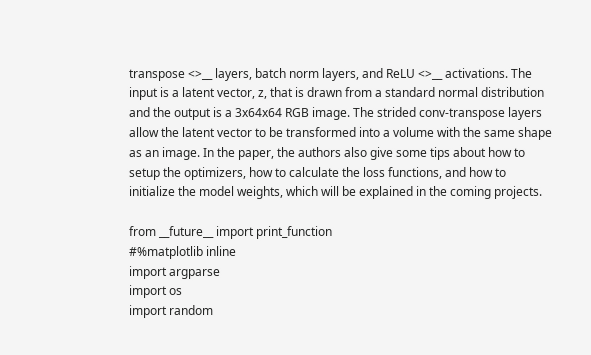transpose <>__ layers, batch norm layers, and ReLU <>__ activations. The input is a latent vector, z, that is drawn from a standard normal distribution and the output is a 3x64x64 RGB image. The strided conv-transpose layers allow the latent vector to be transformed into a volume with the same shape as an image. In the paper, the authors also give some tips about how to setup the optimizers, how to calculate the loss functions, and how to initialize the model weights, which will be explained in the coming projects.

from __future__ import print_function
#%matplotlib inline
import argparse
import os
import random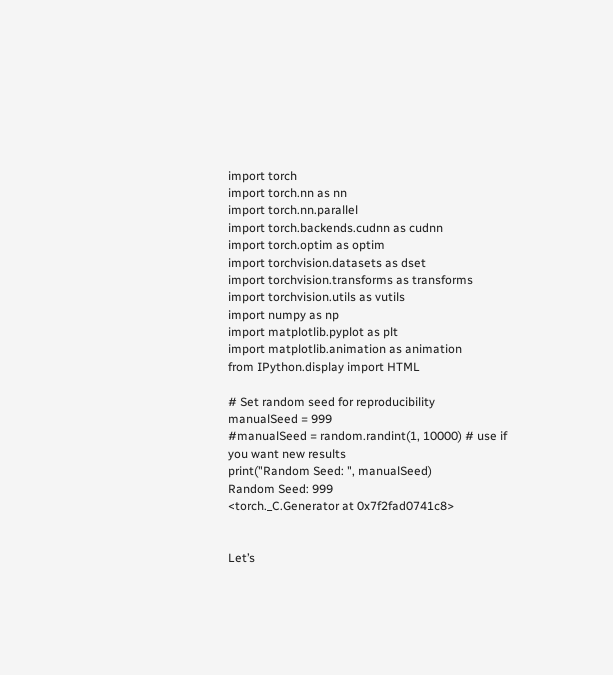import torch
import torch.nn as nn
import torch.nn.parallel
import torch.backends.cudnn as cudnn
import torch.optim as optim
import torchvision.datasets as dset
import torchvision.transforms as transforms
import torchvision.utils as vutils
import numpy as np
import matplotlib.pyplot as plt
import matplotlib.animation as animation
from IPython.display import HTML

# Set random seed for reproducibility
manualSeed = 999
#manualSeed = random.randint(1, 10000) # use if you want new results
print("Random Seed: ", manualSeed)
Random Seed: 999
<torch._C.Generator at 0x7f2fad0741c8>


Let’s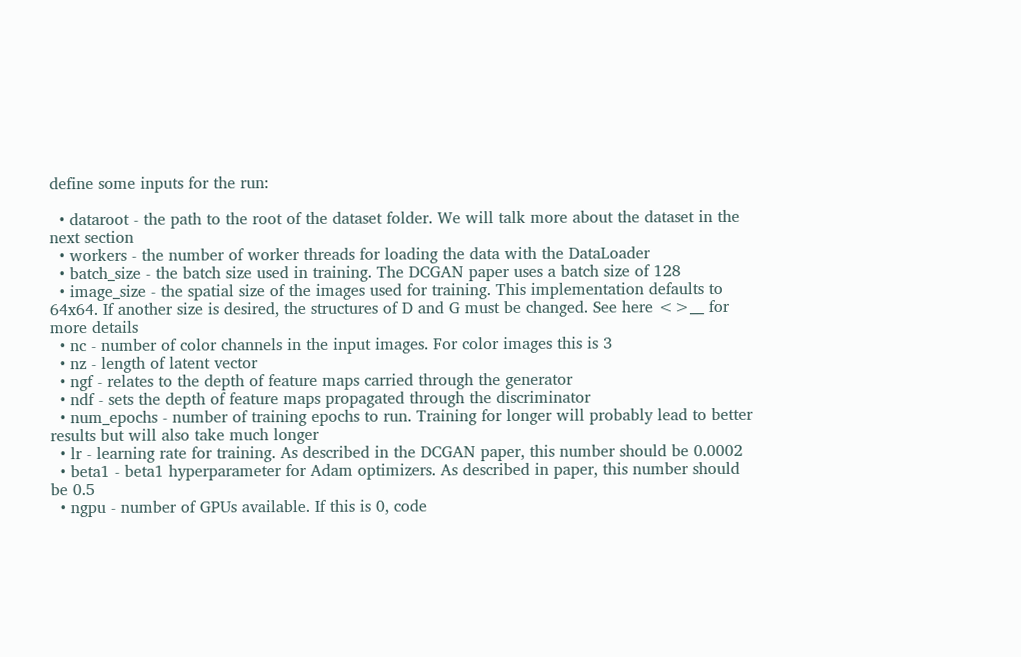define some inputs for the run:

  • dataroot - the path to the root of the dataset folder. We will talk more about the dataset in the next section
  • workers - the number of worker threads for loading the data with the DataLoader
  • batch_size - the batch size used in training. The DCGAN paper uses a batch size of 128
  • image_size - the spatial size of the images used for training. This implementation defaults to 64x64. If another size is desired, the structures of D and G must be changed. See here <>__ for more details
  • nc - number of color channels in the input images. For color images this is 3
  • nz - length of latent vector
  • ngf - relates to the depth of feature maps carried through the generator
  • ndf - sets the depth of feature maps propagated through the discriminator
  • num_epochs - number of training epochs to run. Training for longer will probably lead to better results but will also take much longer
  • lr - learning rate for training. As described in the DCGAN paper, this number should be 0.0002
  • beta1 - beta1 hyperparameter for Adam optimizers. As described in paper, this number should be 0.5
  • ngpu - number of GPUs available. If this is 0, code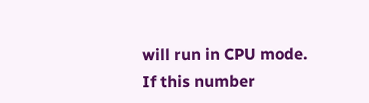will run in CPU mode. If this number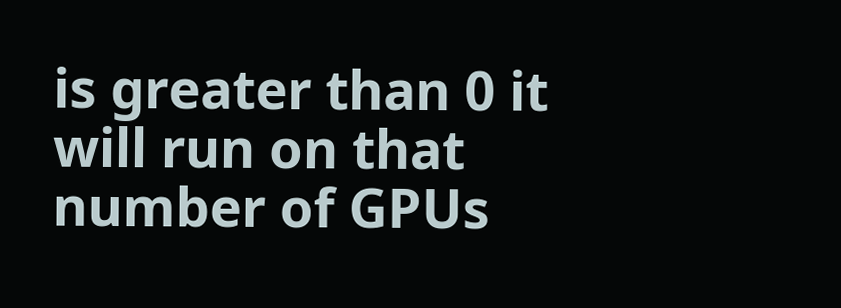is greater than 0 it will run on that number of GPUs